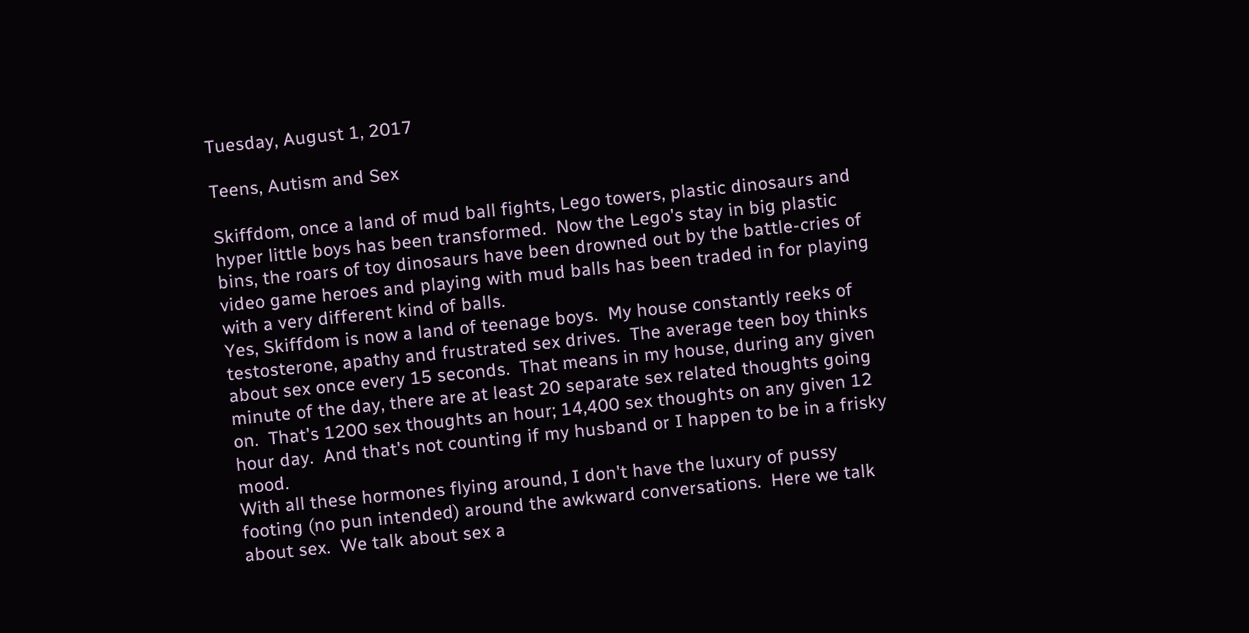Tuesday, August 1, 2017

Teens, Autism and Sex

Skiffdom, once a land of mud ball fights, Lego towers, plastic dinosaurs and hyper little boys has been transformed.  Now the Lego's stay in big plastic bins, the roars of toy dinosaurs have been drowned out by the battle-cries of video game heroes and playing with mud balls has been traded in for playing with a very different kind of balls.
Yes, Skiffdom is now a land of teenage boys.  My house constantly reeks of testosterone, apathy and frustrated sex drives.  The average teen boy thinks about sex once every 15 seconds.  That means in my house, during any given minute of the day, there are at least 20 separate sex related thoughts going on.  That's 1200 sex thoughts an hour; 14,400 sex thoughts on any given 12 hour day.  And that's not counting if my husband or I happen to be in a frisky mood.
With all these hormones flying around, I don't have the luxury of pussy footing (no pun intended) around the awkward conversations.  Here we talk about sex.  We talk about sex a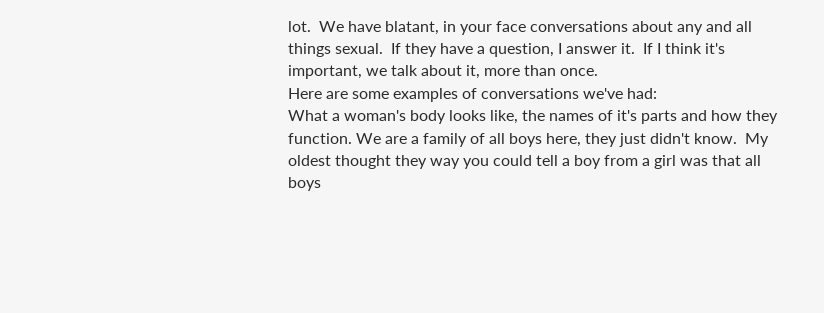lot.  We have blatant, in your face conversations about any and all things sexual.  If they have a question, I answer it.  If I think it's important, we talk about it, more than once.
Here are some examples of conversations we've had:
What a woman's body looks like, the names of it's parts and how they function. We are a family of all boys here, they just didn't know.  My oldest thought they way you could tell a boy from a girl was that all boys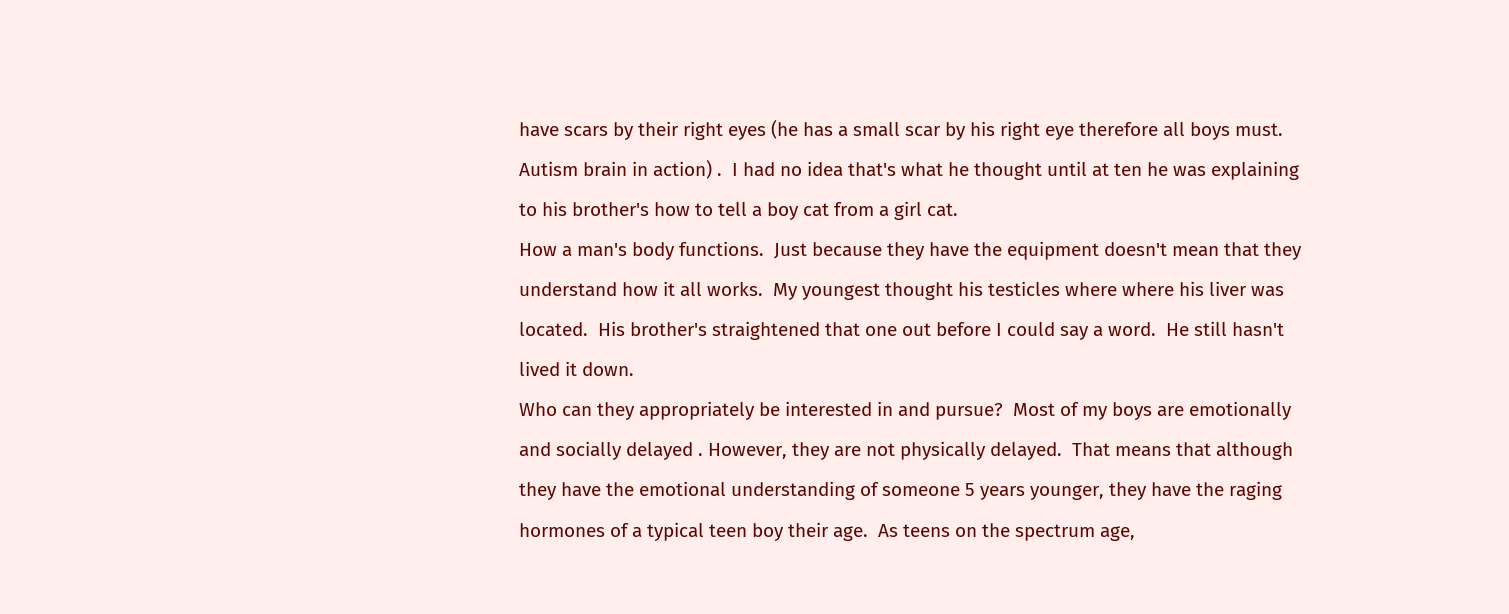have scars by their right eyes (he has a small scar by his right eye therefore all boys must. Autism brain in action) .  I had no idea that's what he thought until at ten he was explaining to his brother's how to tell a boy cat from a girl cat.
How a man's body functions.  Just because they have the equipment doesn't mean that they understand how it all works.  My youngest thought his testicles where where his liver was located.  His brother's straightened that one out before I could say a word.  He still hasn't lived it down.
Who can they appropriately be interested in and pursue?  Most of my boys are emotionally and socially delayed . However, they are not physically delayed.  That means that although they have the emotional understanding of someone 5 years younger, they have the raging hormones of a typical teen boy their age.  As teens on the spectrum age,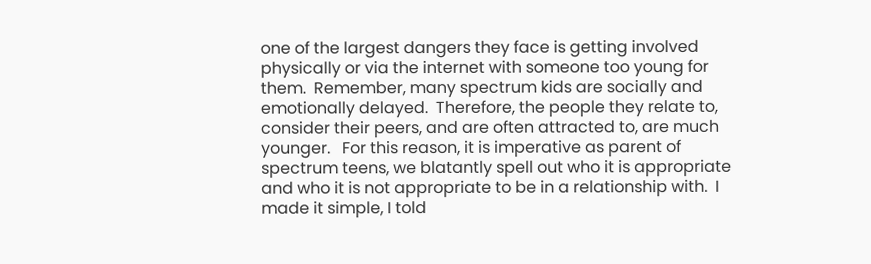one of the largest dangers they face is getting involved physically or via the internet with someone too young for them.  Remember, many spectrum kids are socially and emotionally delayed.  Therefore, the people they relate to, consider their peers, and are often attracted to, are much younger.   For this reason, it is imperative as parent of spectrum teens, we blatantly spell out who it is appropriate and who it is not appropriate to be in a relationship with.  I made it simple, I told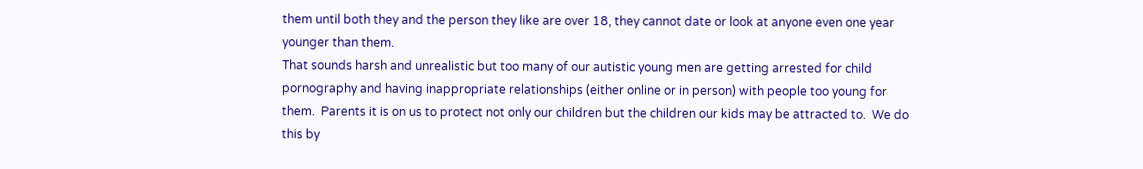them until both they and the person they like are over 18, they cannot date or look at anyone even one year younger than them.
That sounds harsh and unrealistic but too many of our autistic young men are getting arrested for child pornography and having inappropriate relationships (either online or in person) with people too young for them.  Parents it is on us to protect not only our children but the children our kids may be attracted to.  We do this by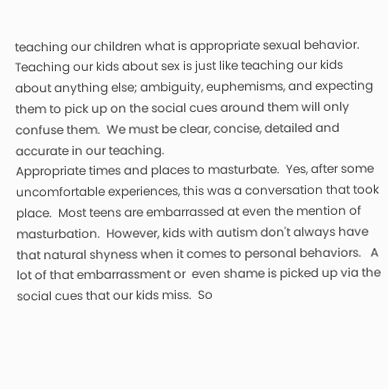teaching our children what is appropriate sexual behavior.  Teaching our kids about sex is just like teaching our kids about anything else; ambiguity, euphemisms, and expecting them to pick up on the social cues around them will only confuse them.  We must be clear, concise, detailed and accurate in our teaching.
Appropriate times and places to masturbate.  Yes, after some uncomfortable experiences, this was a conversation that took place.  Most teens are embarrassed at even the mention of masturbation.  However, kids with autism don't always have that natural shyness when it comes to personal behaviors.   A lot of that embarrassment or  even shame is picked up via the social cues that our kids miss.  So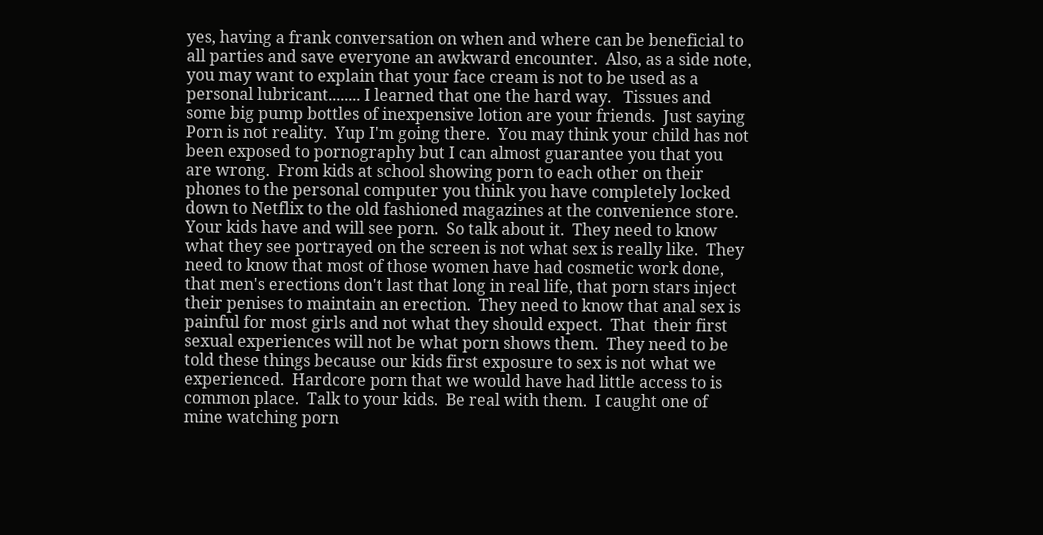yes, having a frank conversation on when and where can be beneficial to all parties and save everyone an awkward encounter.  Also, as a side note, you may want to explain that your face cream is not to be used as a personal lubricant........ I learned that one the hard way.   Tissues and some big pump bottles of inexpensive lotion are your friends.  Just saying
Porn is not reality.  Yup I'm going there.  You may think your child has not been exposed to pornography but I can almost guarantee you that you are wrong.  From kids at school showing porn to each other on their phones to the personal computer you think you have completely locked down to Netflix to the old fashioned magazines at the convenience store.  Your kids have and will see porn.  So talk about it.  They need to know what they see portrayed on the screen is not what sex is really like.  They need to know that most of those women have had cosmetic work done, that men's erections don't last that long in real life, that porn stars inject their penises to maintain an erection.  They need to know that anal sex is painful for most girls and not what they should expect.  That  their first sexual experiences will not be what porn shows them.  They need to be told these things because our kids first exposure to sex is not what we experienced.  Hardcore porn that we would have had little access to is common place.  Talk to your kids.  Be real with them.  I caught one of mine watching porn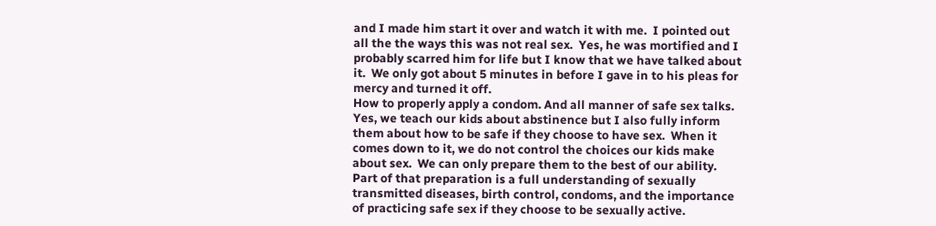and I made him start it over and watch it with me.  I pointed out all the the ways this was not real sex.  Yes, he was mortified and I probably scarred him for life but I know that we have talked about it.  We only got about 5 minutes in before I gave in to his pleas for mercy and turned it off.
How to properly apply a condom. And all manner of safe sex talks.  Yes, we teach our kids about abstinence but I also fully inform them about how to be safe if they choose to have sex.  When it comes down to it, we do not control the choices our kids make about sex.  We can only prepare them to the best of our ability.  Part of that preparation is a full understanding of sexually transmitted diseases, birth control, condoms, and the importance of practicing safe sex if they choose to be sexually active.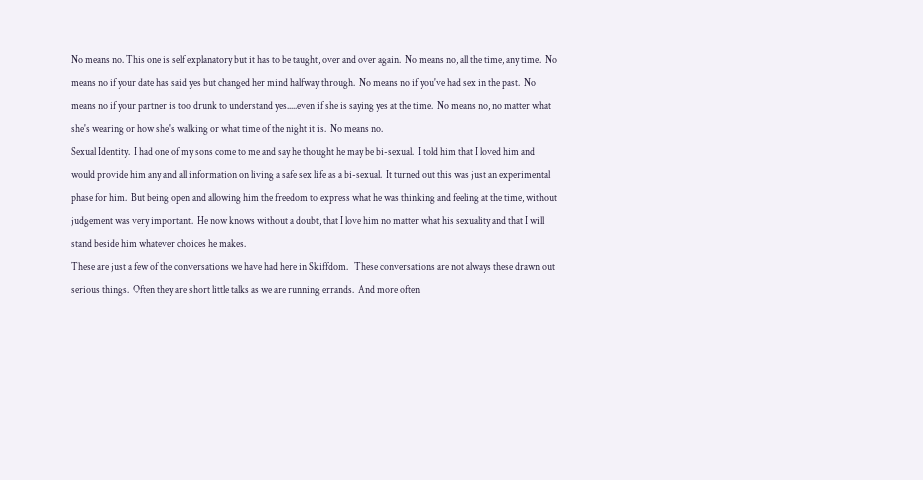No means no. This one is self explanatory but it has to be taught, over and over again.  No means no, all the time, any time.  No means no if your date has said yes but changed her mind halfway through.  No means no if you've had sex in the past.  No means no if your partner is too drunk to understand yes.....even if she is saying yes at the time.  No means no, no matter what she's wearing or how she's walking or what time of the night it is.  No means no.
Sexual Identity.  I had one of my sons come to me and say he thought he may be bi-sexual.  I told him that I loved him and would provide him any and all information on living a safe sex life as a bi-sexual.  It turned out this was just an experimental phase for him.  But being open and allowing him the freedom to express what he was thinking and feeling at the time, without judgement was very important.  He now knows without a doubt, that I love him no matter what his sexuality and that I will stand beside him whatever choices he makes.
These are just a few of the conversations we have had here in Skiffdom.   These conversations are not always these drawn out serious things.  Often they are short little talks as we are running errands.  And more often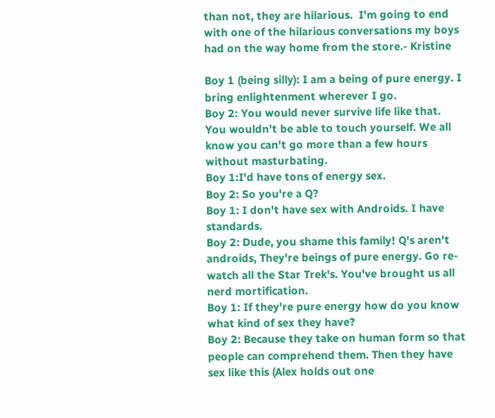than not, they are hilarious.  I'm going to end with one of the hilarious conversations my boys had on the way home from the store.- Kristine

Boy 1 (being silly): I am a being of pure energy. I bring enlightenment wherever I go.
Boy 2: You would never survive life like that. You wouldn't be able to touch yourself. We all know you can't go more than a few hours without masturbating.
Boy 1:I'd have tons of energy sex.
Boy 2: So you're a Q?
Boy 1: I don't have sex with Androids. I have standards.
Boy 2: Dude, you shame this family! Q's aren't androids, They're beings of pure energy. Go re-watch all the Star Trek's. You've brought us all nerd mortification.
Boy 1: If they're pure energy how do you know what kind of sex they have?
Boy 2: Because they take on human form so that people can comprehend them. Then they have sex like this (Alex holds out one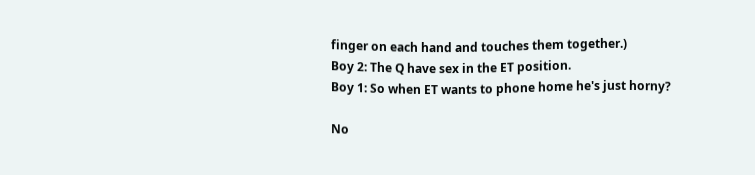finger on each hand and touches them together.)
Boy 2: The Q have sex in the ET position.
Boy 1: So when ET wants to phone home he's just horny?

No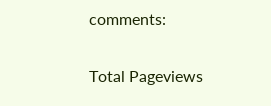comments:

Total Pageviews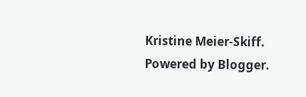Kristine Meier-Skiff. Powered by Blogger.